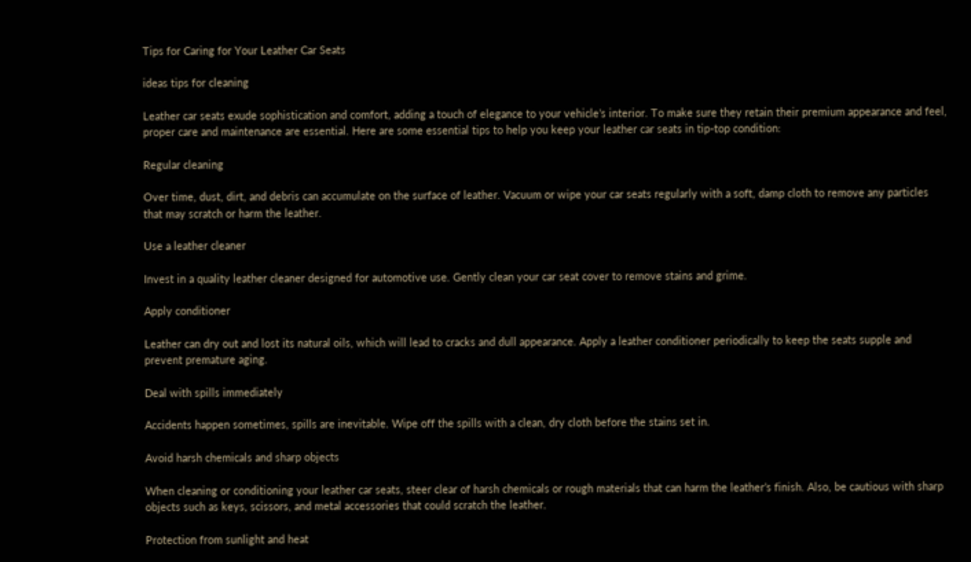Tips for Caring for Your Leather Car Seats

ideas tips for cleaning

Leather car seats exude sophistication and comfort, adding a touch of elegance to your vehicle’s interior. To make sure they retain their premium appearance and feel, proper care and maintenance are essential. Here are some essential tips to help you keep your leather car seats in tip-top condition:

Regular cleaning

Over time, dust, dirt, and debris can accumulate on the surface of leather. Vacuum or wipe your car seats regularly with a soft, damp cloth to remove any particles that may scratch or harm the leather.

Use a leather cleaner

Invest in a quality leather cleaner designed for automotive use. Gently clean your car seat cover to remove stains and grime.

Apply conditioner

Leather can dry out and lost its natural oils, which will lead to cracks and dull appearance. Apply a leather conditioner periodically to keep the seats supple and prevent premature aging.

Deal with spills immediately

Accidents happen sometimes, spills are inevitable. Wipe off the spills with a clean, dry cloth before the stains set in.

Avoid harsh chemicals and sharp objects

When cleaning or conditioning your leather car seats, steer clear of harsh chemicals or rough materials that can harm the leather’s finish. Also, be cautious with sharp objects such as keys, scissors, and metal accessories that could scratch the leather.

Protection from sunlight and heat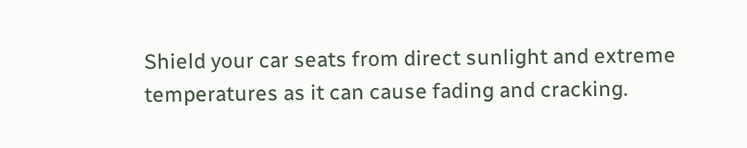Shield your car seats from direct sunlight and extreme temperatures as it can cause fading and cracking.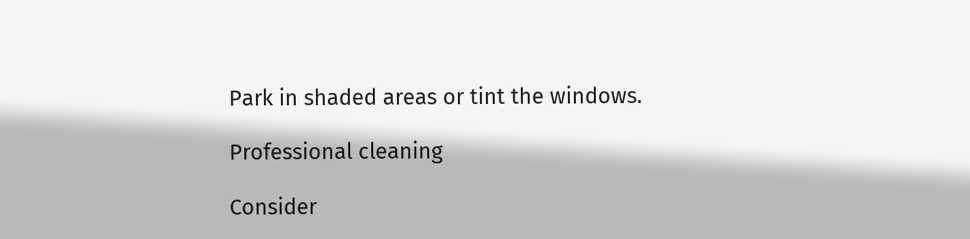Park in shaded areas or tint the windows.

Professional cleaning

Consider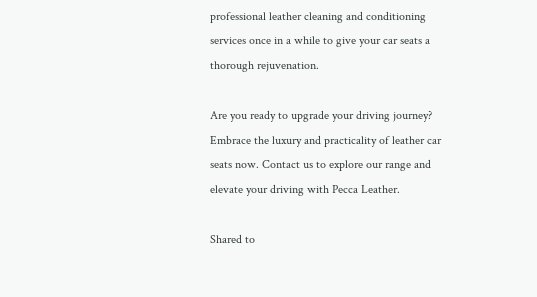professional leather cleaning and conditioning services once in a while to give your car seats a thorough rejuvenation.

Are you ready to upgrade your driving journey? Embrace the luxury and practicality of leather car seats now. Contact us to explore our range and elevate your driving with Pecca Leather.

Shared to